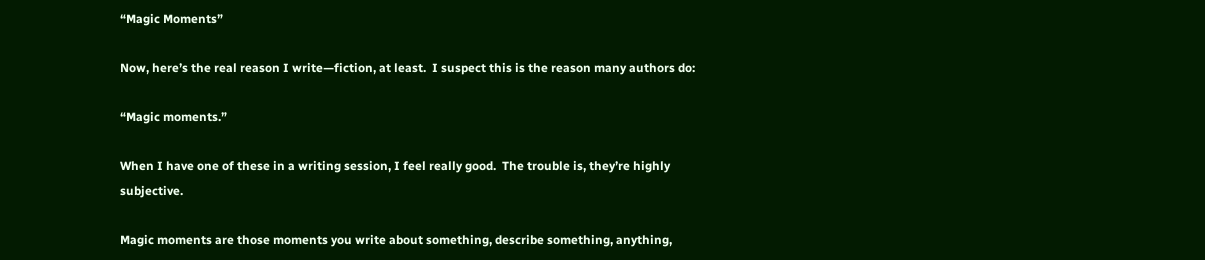“Magic Moments”

Now, here’s the real reason I write—fiction, at least.  I suspect this is the reason many authors do:

“Magic moments.”

When I have one of these in a writing session, I feel really good.  The trouble is, they’re highly subjective.

Magic moments are those moments you write about something, describe something, anything,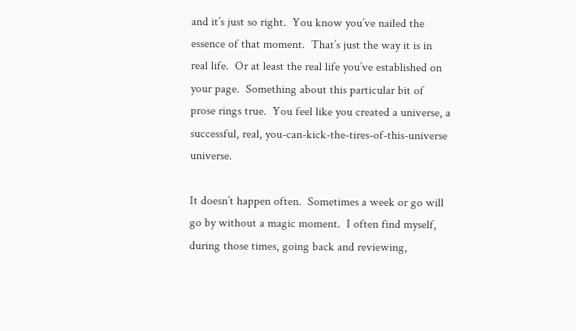and it’s just so right.  You know you’ve nailed the essence of that moment.  That’s just the way it is in real life.  Or at least the real life you’ve established on your page.  Something about this particular bit of prose rings true.  You feel like you created a universe, a successful, real, you-can-kick-the-tires-of-this-universe universe.

It doesn’t happen often.  Sometimes a week or go will go by without a magic moment.  I often find myself, during those times, going back and reviewing,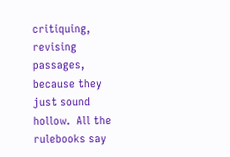critiquing, revising passages, because they just sound hollow.  All the rulebooks say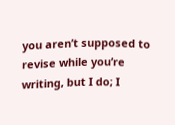you aren’t supposed to revise while you’re writing, but I do; I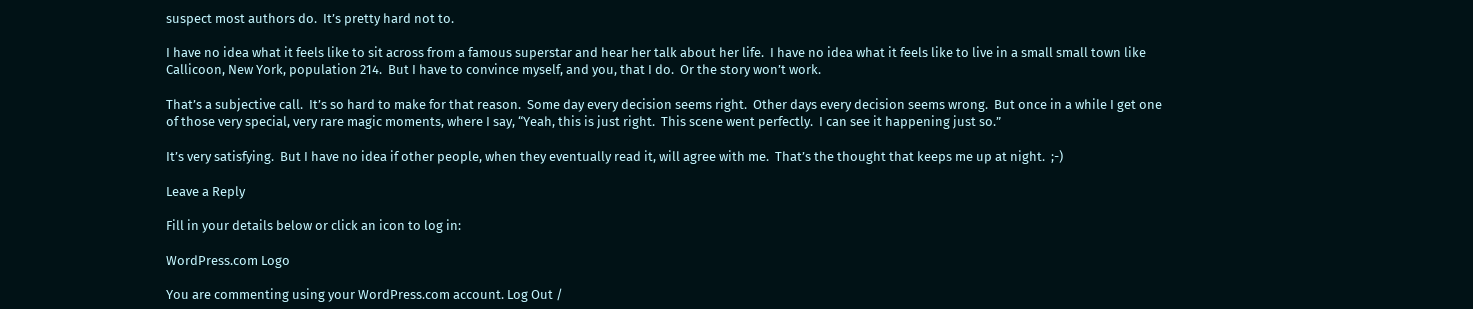suspect most authors do.  It’s pretty hard not to.

I have no idea what it feels like to sit across from a famous superstar and hear her talk about her life.  I have no idea what it feels like to live in a small small town like Callicoon, New York, population 214.  But I have to convince myself, and you, that I do.  Or the story won’t work.

That’s a subjective call.  It’s so hard to make for that reason.  Some day every decision seems right.  Other days every decision seems wrong.  But once in a while I get one of those very special, very rare magic moments, where I say, “Yeah, this is just right.  This scene went perfectly.  I can see it happening just so.”

It’s very satisfying.  But I have no idea if other people, when they eventually read it, will agree with me.  That’s the thought that keeps me up at night.  ;-)

Leave a Reply

Fill in your details below or click an icon to log in:

WordPress.com Logo

You are commenting using your WordPress.com account. Log Out /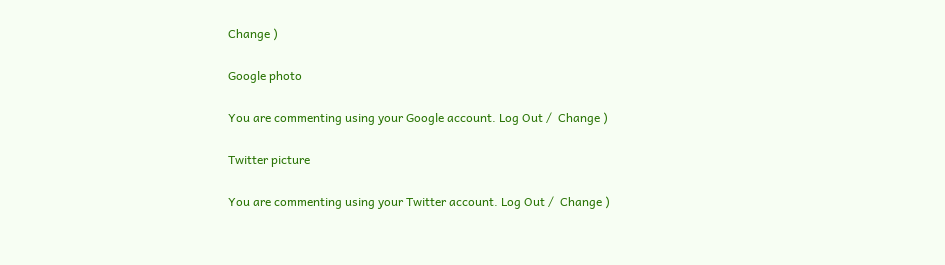Change )

Google photo

You are commenting using your Google account. Log Out /  Change )

Twitter picture

You are commenting using your Twitter account. Log Out /  Change )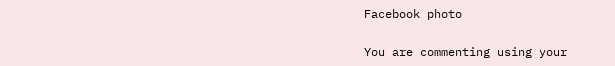Facebook photo

You are commenting using your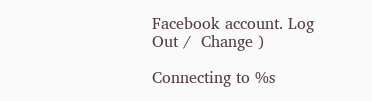Facebook account. Log Out /  Change )

Connecting to %s